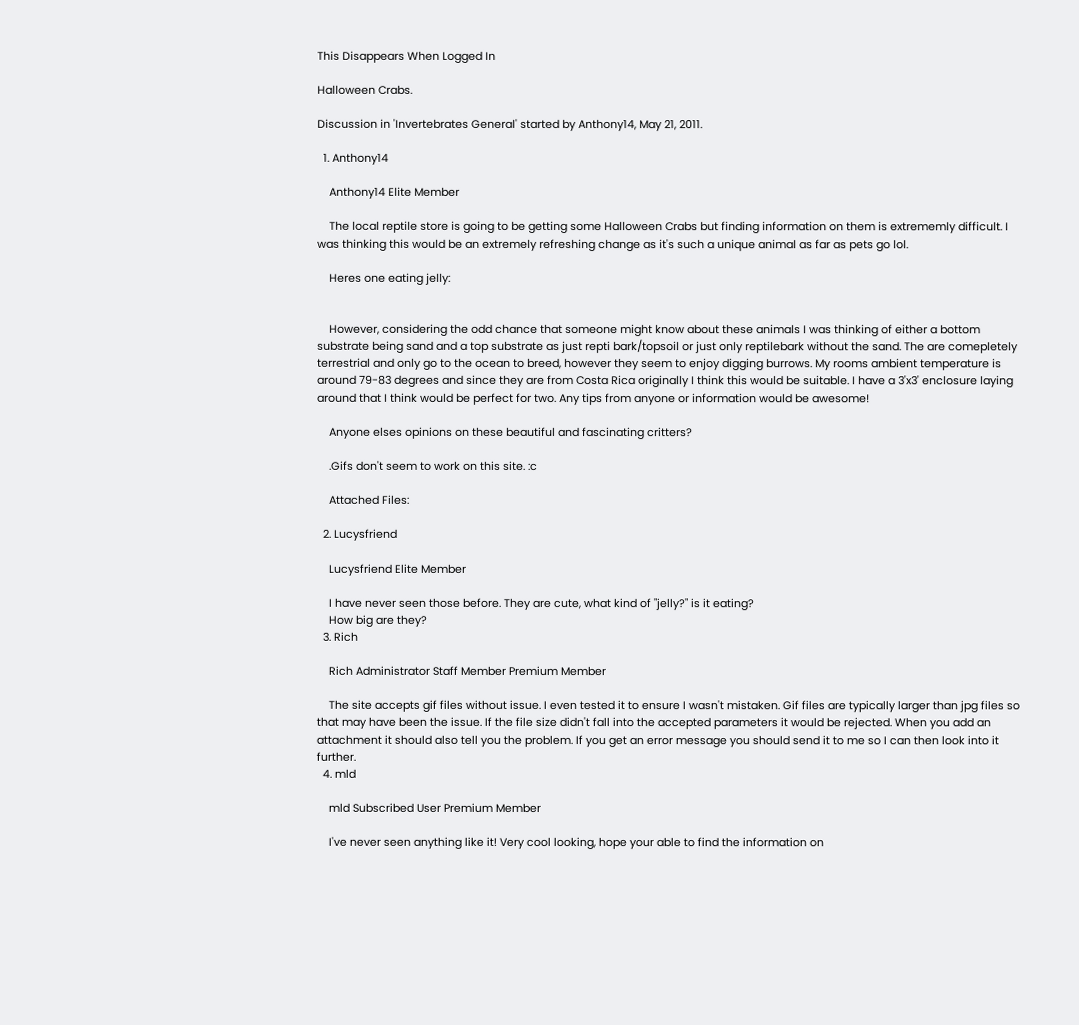This Disappears When Logged In

Halloween Crabs.

Discussion in 'Invertebrates General' started by Anthony14, May 21, 2011.

  1. Anthony14

    Anthony14 Elite Member

    The local reptile store is going to be getting some Halloween Crabs but finding information on them is extrememly difficult. I was thinking this would be an extremely refreshing change as it's such a unique animal as far as pets go lol.

    Heres one eating jelly:


    However, considering the odd chance that someone might know about these animals I was thinking of either a bottom substrate being sand and a top substrate as just repti bark/topsoil or just only reptilebark without the sand. The are comepletely terrestrial and only go to the ocean to breed, however they seem to enjoy digging burrows. My rooms ambient temperature is around 79-83 degrees and since they are from Costa Rica originally I think this would be suitable. I have a 3'x3' enclosure laying around that I think would be perfect for two. Any tips from anyone or information would be awesome!

    Anyone elses opinions on these beautiful and fascinating critters?

    .Gifs don't seem to work on this site. :c

    Attached Files:

  2. Lucysfriend

    Lucysfriend Elite Member

    I have never seen those before. They are cute, what kind of "jelly?" is it eating?
    How big are they?
  3. Rich

    Rich Administrator Staff Member Premium Member

    The site accepts gif files without issue. I even tested it to ensure I wasn't mistaken. Gif files are typically larger than jpg files so that may have been the issue. If the file size didn't fall into the accepted parameters it would be rejected. When you add an attachment it should also tell you the problem. If you get an error message you should send it to me so I can then look into it further.
  4. mld

    mld Subscribed User Premium Member

    I've never seen anything like it! Very cool looking, hope your able to find the information on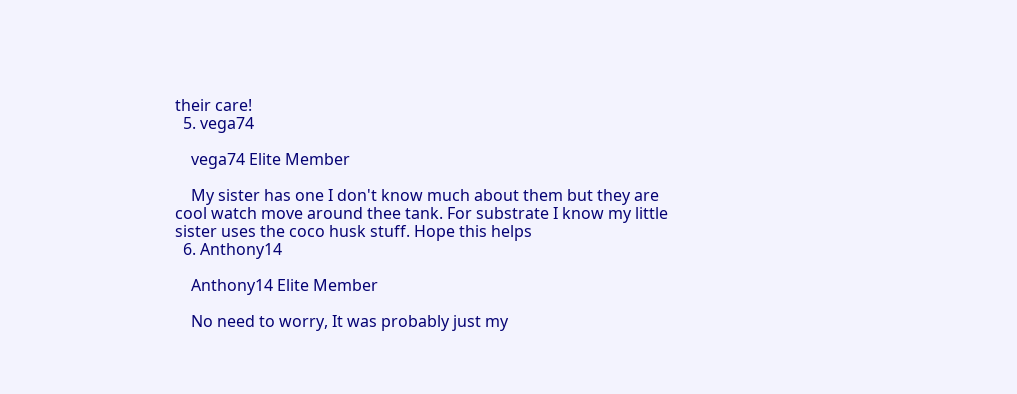their care!
  5. vega74

    vega74 Elite Member

    My sister has one I don't know much about them but they are cool watch move around thee tank. For substrate I know my little sister uses the coco husk stuff. Hope this helps
  6. Anthony14

    Anthony14 Elite Member

    No need to worry, It was probably just my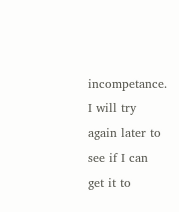incompetance. I will try again later to see if I can get it to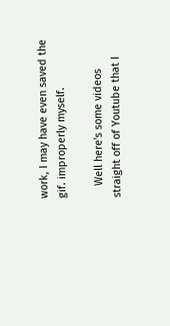work, I may have even saved the gif. improperly myself.

    Well here's some videos straight off of Youtube that I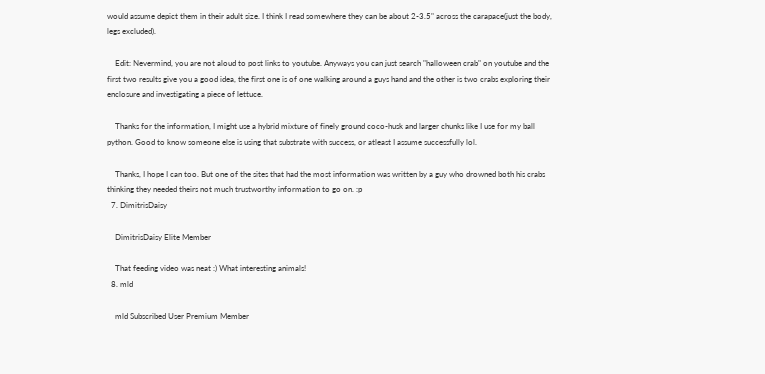would assume depict them in their adult size. I think I read somewhere they can be about 2-3.5" across the carapace(just the body, legs excluded).

    Edit: Nevermind, you are not aloud to post links to youtube. Anyways you can just search "halloween crab" on youtube and the first two results give you a good idea, the first one is of one walking around a guys hand and the other is two crabs exploring their enclosure and investigating a piece of lettuce.

    Thanks for the information, I might use a hybrid mixture of finely ground coco-husk and larger chunks like I use for my ball python. Good to know someone else is using that substrate with success, or atleast I assume successfully lol.

    Thanks, I hope I can too. But one of the sites that had the most information was written by a guy who drowned both his crabs thinking they needed theirs not much trustworthy information to go on. :p
  7. DimitrisDaisy

    DimitrisDaisy Elite Member

    That feeding video was neat :) What interesting animals!
  8. mld

    mld Subscribed User Premium Member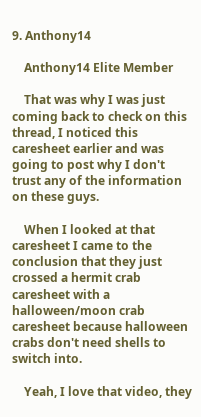9. Anthony14

    Anthony14 Elite Member

    That was why I was just coming back to check on this thread, I noticed this caresheet earlier and was going to post why I don't trust any of the information on these guys.

    When I looked at that caresheet I came to the conclusion that they just crossed a hermit crab caresheet with a halloween/moon crab caresheet because halloween crabs don't need shells to switch into.

    Yeah, I love that video, they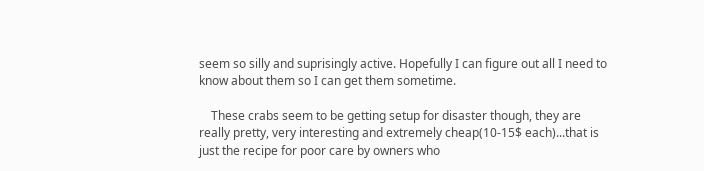seem so silly and suprisingly active. Hopefully I can figure out all I need to know about them so I can get them sometime.

    These crabs seem to be getting setup for disaster though, they are really pretty, very interesting and extremely cheap(10-15$ each)...that is just the recipe for poor care by owners who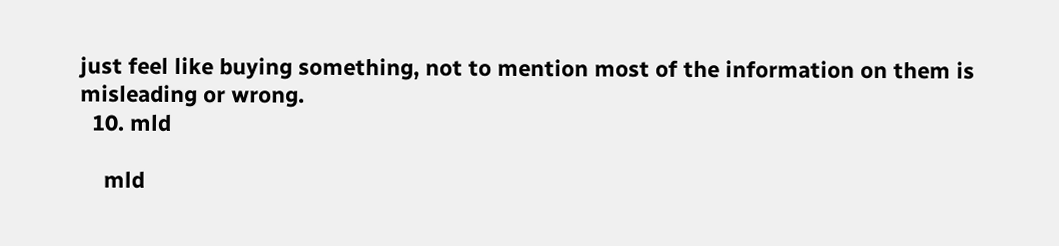just feel like buying something, not to mention most of the information on them is misleading or wrong.
  10. mld

    mld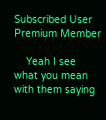Subscribed User Premium Member

    Yeah I see what you mean with them saying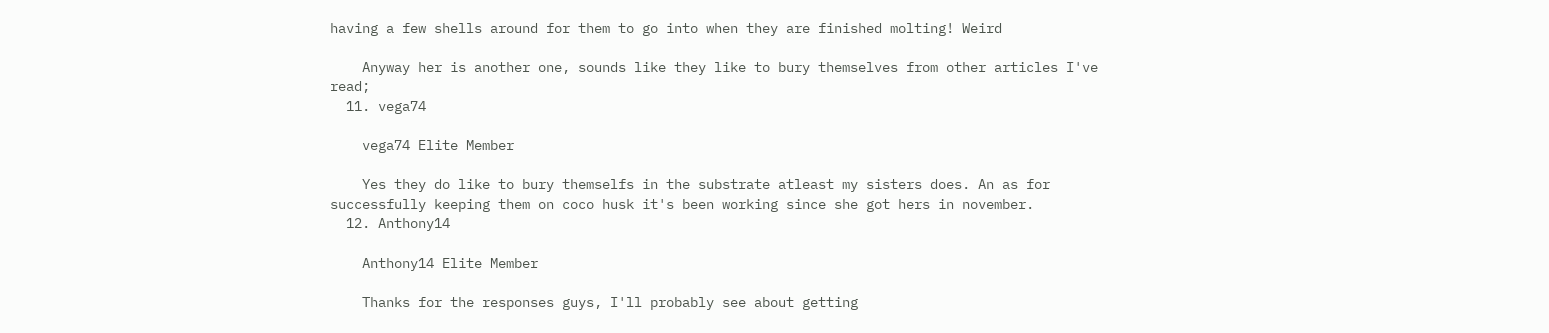having a few shells around for them to go into when they are finished molting! Weird

    Anyway her is another one, sounds like they like to bury themselves from other articles I've read;
  11. vega74

    vega74 Elite Member

    Yes they do like to bury themselfs in the substrate atleast my sisters does. An as for successfully keeping them on coco husk it's been working since she got hers in november.
  12. Anthony14

    Anthony14 Elite Member

    Thanks for the responses guys, I'll probably see about getting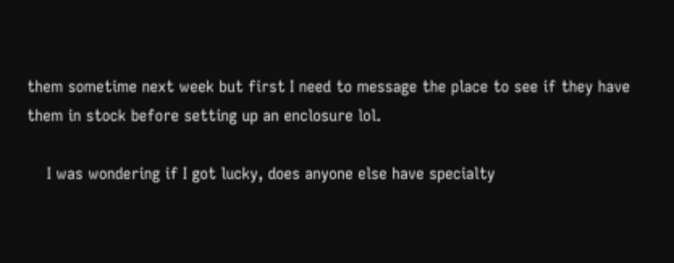them sometime next week but first I need to message the place to see if they have them in stock before setting up an enclosure lol.

    I was wondering if I got lucky, does anyone else have specialty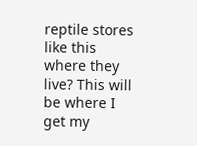reptile stores like this where they live? This will be where I get my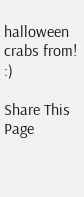halloween crabs from! :)

Share This Page